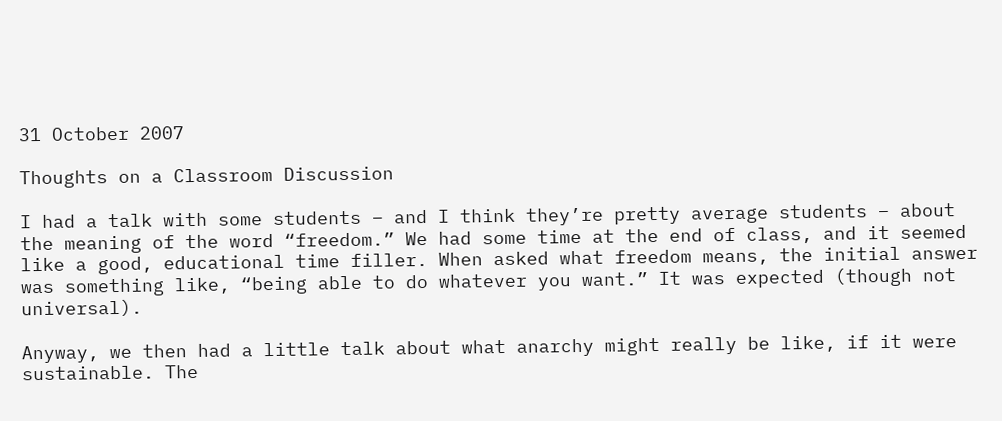31 October 2007

Thoughts on a Classroom Discussion

I had a talk with some students – and I think they’re pretty average students – about the meaning of the word “freedom.” We had some time at the end of class, and it seemed like a good, educational time filler. When asked what freedom means, the initial answer was something like, “being able to do whatever you want.” It was expected (though not universal).

Anyway, we then had a little talk about what anarchy might really be like, if it were sustainable. The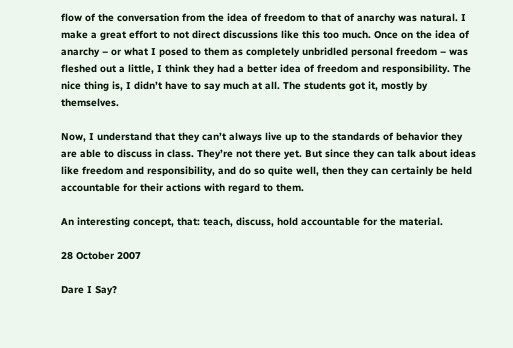flow of the conversation from the idea of freedom to that of anarchy was natural. I make a great effort to not direct discussions like this too much. Once on the idea of anarchy – or what I posed to them as completely unbridled personal freedom – was fleshed out a little, I think they had a better idea of freedom and responsibility. The nice thing is, I didn’t have to say much at all. The students got it, mostly by themselves.

Now, I understand that they can’t always live up to the standards of behavior they are able to discuss in class. They’re not there yet. But since they can talk about ideas like freedom and responsibility, and do so quite well, then they can certainly be held accountable for their actions with regard to them.

An interesting concept, that: teach, discuss, hold accountable for the material.

28 October 2007

Dare I Say?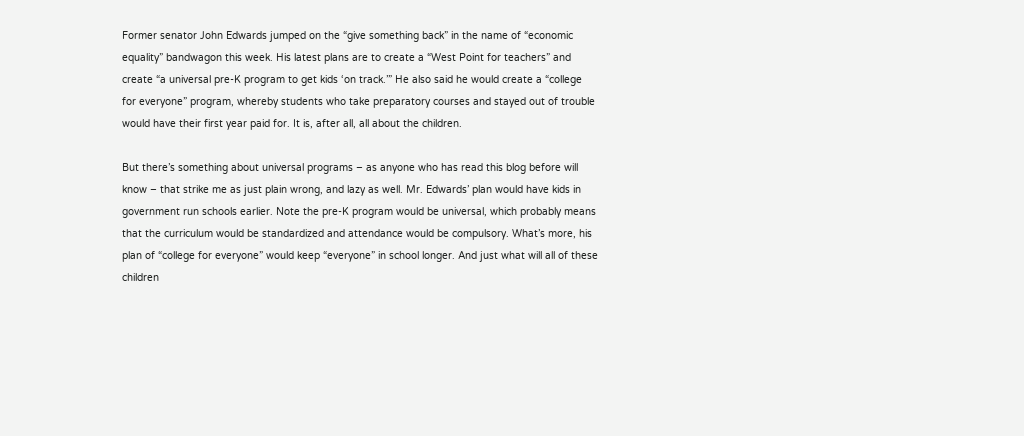Former senator John Edwards jumped on the “give something back” in the name of “economic equality” bandwagon this week. His latest plans are to create a “West Point for teachers” and create “a universal pre-K program to get kids ‘on track.’” He also said he would create a “college for everyone” program, whereby students who take preparatory courses and stayed out of trouble would have their first year paid for. It is, after all, all about the children.

But there’s something about universal programs – as anyone who has read this blog before will know – that strike me as just plain wrong, and lazy as well. Mr. Edwards’ plan would have kids in government run schools earlier. Note the pre-K program would be universal, which probably means that the curriculum would be standardized and attendance would be compulsory. What’s more, his plan of “college for everyone” would keep “everyone” in school longer. And just what will all of these children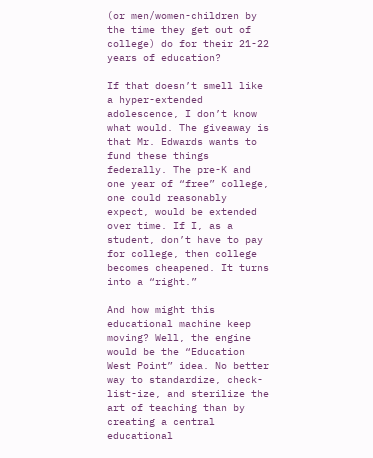(or men/women-children by the time they get out of college) do for their 21-22 years of education?

If that doesn’t smell like a hyper-extended adolescence, I don’t know what would. The giveaway is that Mr. Edwards wants to fund these things federally. The pre-K and one year of “free” college, one could reasonably expect, would be extended over time. If I, as a student, don’t have to pay for college, then college becomes cheapened. It turns into a “right.”

And how might this educational machine keep moving? Well, the engine would be the “Education West Point” idea. No better way to standardize, check-list-ize, and sterilize the art of teaching than by creating a central educational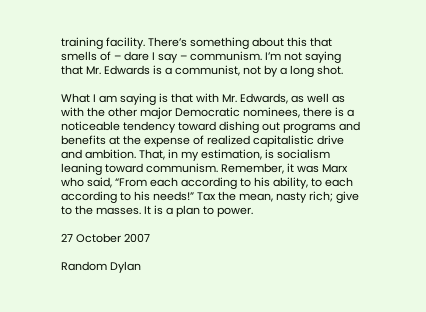training facility. There’s something about this that smells of – dare I say – communism. I’m not saying that Mr. Edwards is a communist, not by a long shot.

What I am saying is that with Mr. Edwards, as well as with the other major Democratic nominees, there is a noticeable tendency toward dishing out programs and benefits at the expense of realized capitalistic drive and ambition. That, in my estimation, is socialism leaning toward communism. Remember, it was Marx who said, “From each according to his ability, to each according to his needs!” Tax the mean, nasty rich; give to the masses. It is a plan to power.

27 October 2007

Random Dylan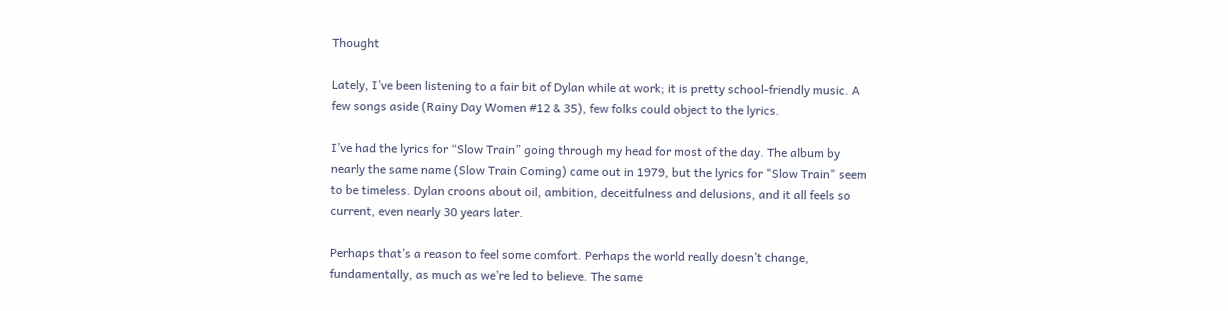Thought

Lately, I’ve been listening to a fair bit of Dylan while at work; it is pretty school-friendly music. A few songs aside (Rainy Day Women #12 & 35), few folks could object to the lyrics.

I’ve had the lyrics for “Slow Train” going through my head for most of the day. The album by nearly the same name (Slow Train Coming) came out in 1979, but the lyrics for "Slow Train" seem to be timeless. Dylan croons about oil, ambition, deceitfulness and delusions, and it all feels so current, even nearly 30 years later.

Perhaps that’s a reason to feel some comfort. Perhaps the world really doesn’t change, fundamentally, as much as we’re led to believe. The same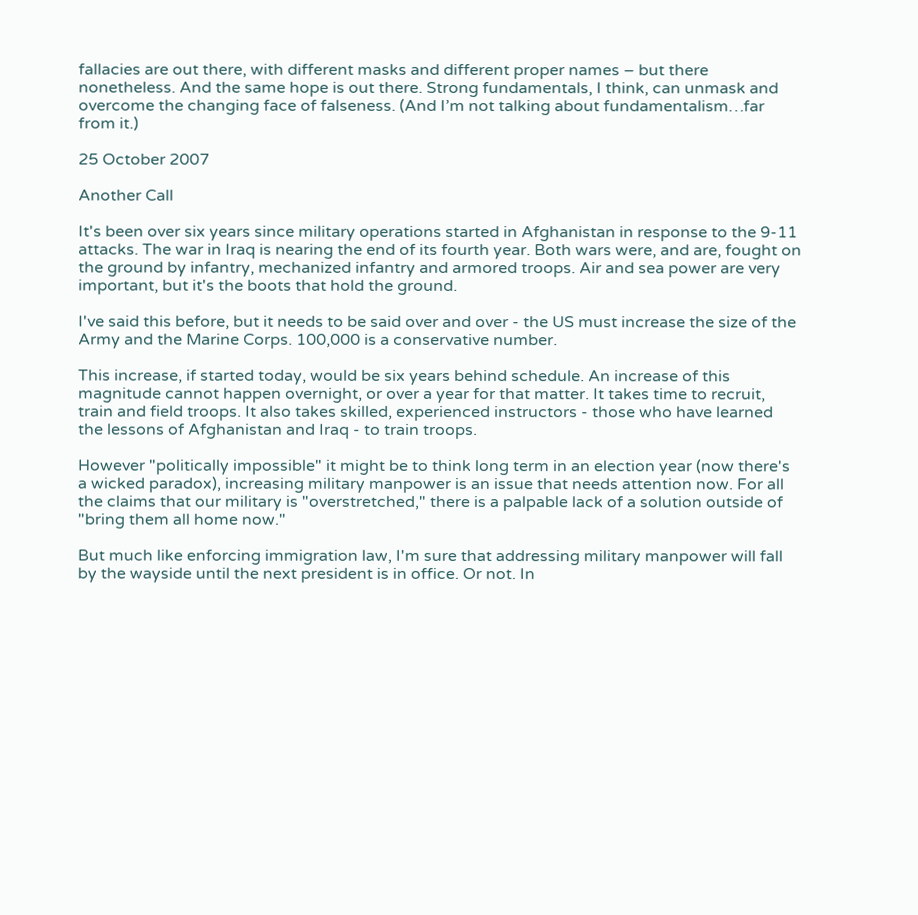fallacies are out there, with different masks and different proper names – but there nonetheless. And the same hope is out there. Strong fundamentals, I think, can unmask and overcome the changing face of falseness. (And I’m not talking about fundamentalism…far from it.)

25 October 2007

Another Call

It's been over six years since military operations started in Afghanistan in response to the 9-11 attacks. The war in Iraq is nearing the end of its fourth year. Both wars were, and are, fought on the ground by infantry, mechanized infantry and armored troops. Air and sea power are very important, but it's the boots that hold the ground.

I've said this before, but it needs to be said over and over - the US must increase the size of the Army and the Marine Corps. 100,000 is a conservative number.

This increase, if started today, would be six years behind schedule. An increase of this magnitude cannot happen overnight, or over a year for that matter. It takes time to recruit, train and field troops. It also takes skilled, experienced instructors - those who have learned the lessons of Afghanistan and Iraq - to train troops.

However "politically impossible" it might be to think long term in an election year (now there's a wicked paradox), increasing military manpower is an issue that needs attention now. For all the claims that our military is "overstretched," there is a palpable lack of a solution outside of "bring them all home now."

But much like enforcing immigration law, I'm sure that addressing military manpower will fall by the wayside until the next president is in office. Or not. In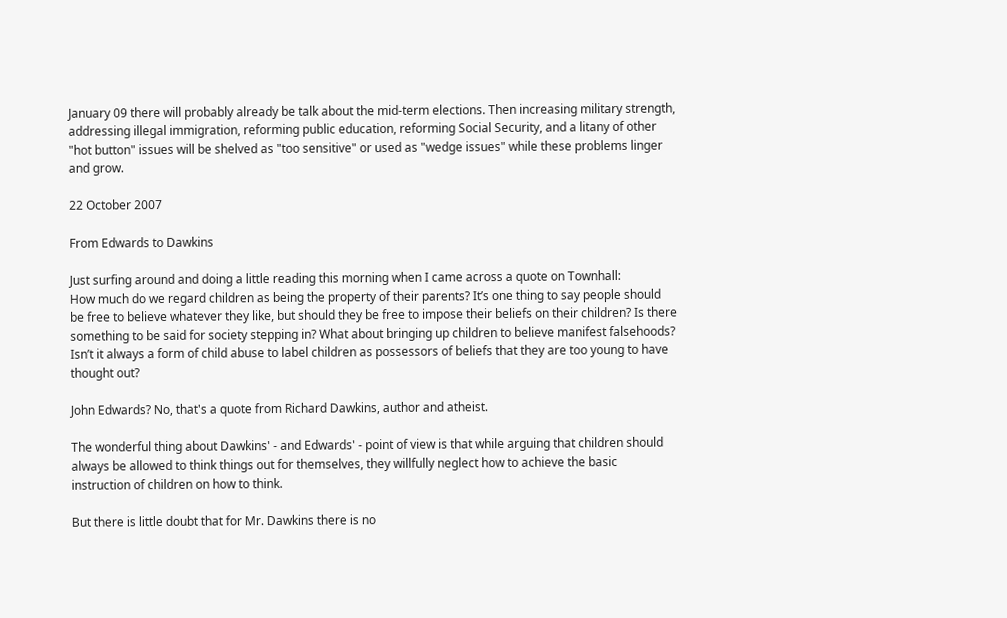January 09 there will probably already be talk about the mid-term elections. Then increasing military strength, addressing illegal immigration, reforming public education, reforming Social Security, and a litany of other "hot button" issues will be shelved as "too sensitive" or used as "wedge issues" while these problems linger and grow.

22 October 2007

From Edwards to Dawkins

Just surfing around and doing a little reading this morning when I came across a quote on Townhall:
How much do we regard children as being the property of their parents? It’s one thing to say people should be free to believe whatever they like, but should they be free to impose their beliefs on their children? Is there something to be said for society stepping in? What about bringing up children to believe manifest falsehoods? Isn’t it always a form of child abuse to label children as possessors of beliefs that they are too young to have thought out?

John Edwards? No, that's a quote from Richard Dawkins, author and atheist.

The wonderful thing about Dawkins' - and Edwards' - point of view is that while arguing that children should always be allowed to think things out for themselves, they willfully neglect how to achieve the basic instruction of children on how to think.

But there is little doubt that for Mr. Dawkins there is no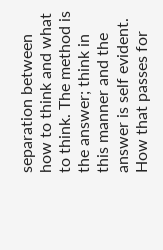separation between how to think and what to think. The method is the answer; think in this manner and the answer is self evident. How that passes for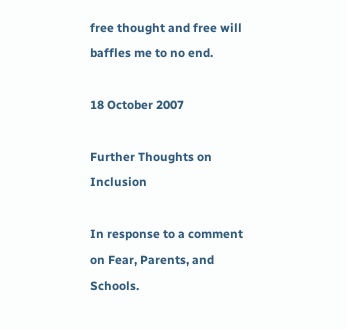free thought and free will baffles me to no end.

18 October 2007

Further Thoughts on Inclusion

In response to a comment on Fear, Parents, and Schools.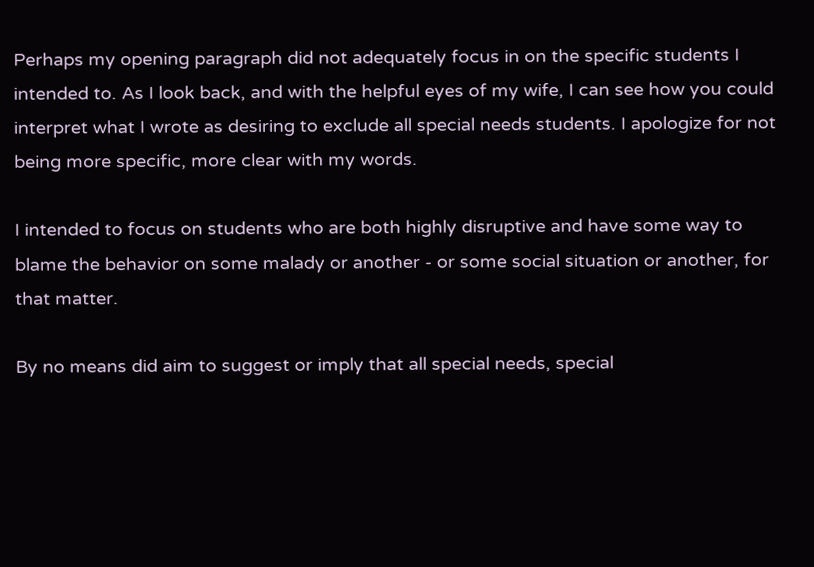Perhaps my opening paragraph did not adequately focus in on the specific students I intended to. As I look back, and with the helpful eyes of my wife, I can see how you could interpret what I wrote as desiring to exclude all special needs students. I apologize for not being more specific, more clear with my words.

I intended to focus on students who are both highly disruptive and have some way to blame the behavior on some malady or another - or some social situation or another, for that matter.

By no means did aim to suggest or imply that all special needs, special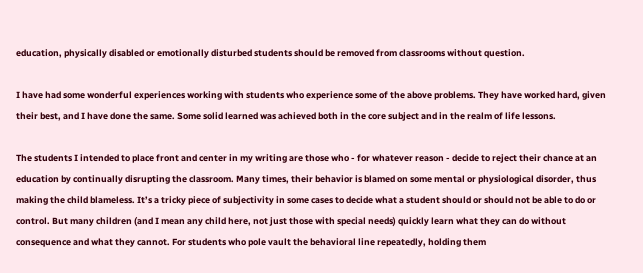education, physically disabled or emotionally disturbed students should be removed from classrooms without question.

I have had some wonderful experiences working with students who experience some of the above problems. They have worked hard, given their best, and I have done the same. Some solid learned was achieved both in the core subject and in the realm of life lessons.

The students I intended to place front and center in my writing are those who - for whatever reason - decide to reject their chance at an education by continually disrupting the classroom. Many times, their behavior is blamed on some mental or physiological disorder, thus making the child blameless. It’s a tricky piece of subjectivity in some cases to decide what a student should or should not be able to do or control. But many children (and I mean any child here, not just those with special needs) quickly learn what they can do without consequence and what they cannot. For students who pole vault the behavioral line repeatedly, holding them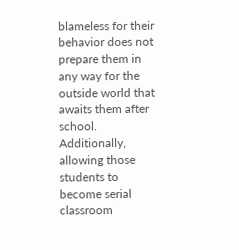blameless for their behavior does not prepare them in any way for the outside world that awaits them after school. Additionally, allowing those students to become serial classroom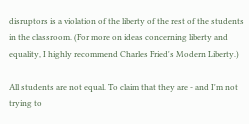disruptors is a violation of the liberty of the rest of the students in the classroom. (For more on ideas concerning liberty and equality, I highly recommend Charles Fried's Modern Liberty.)

All students are not equal. To claim that they are - and I'm not trying to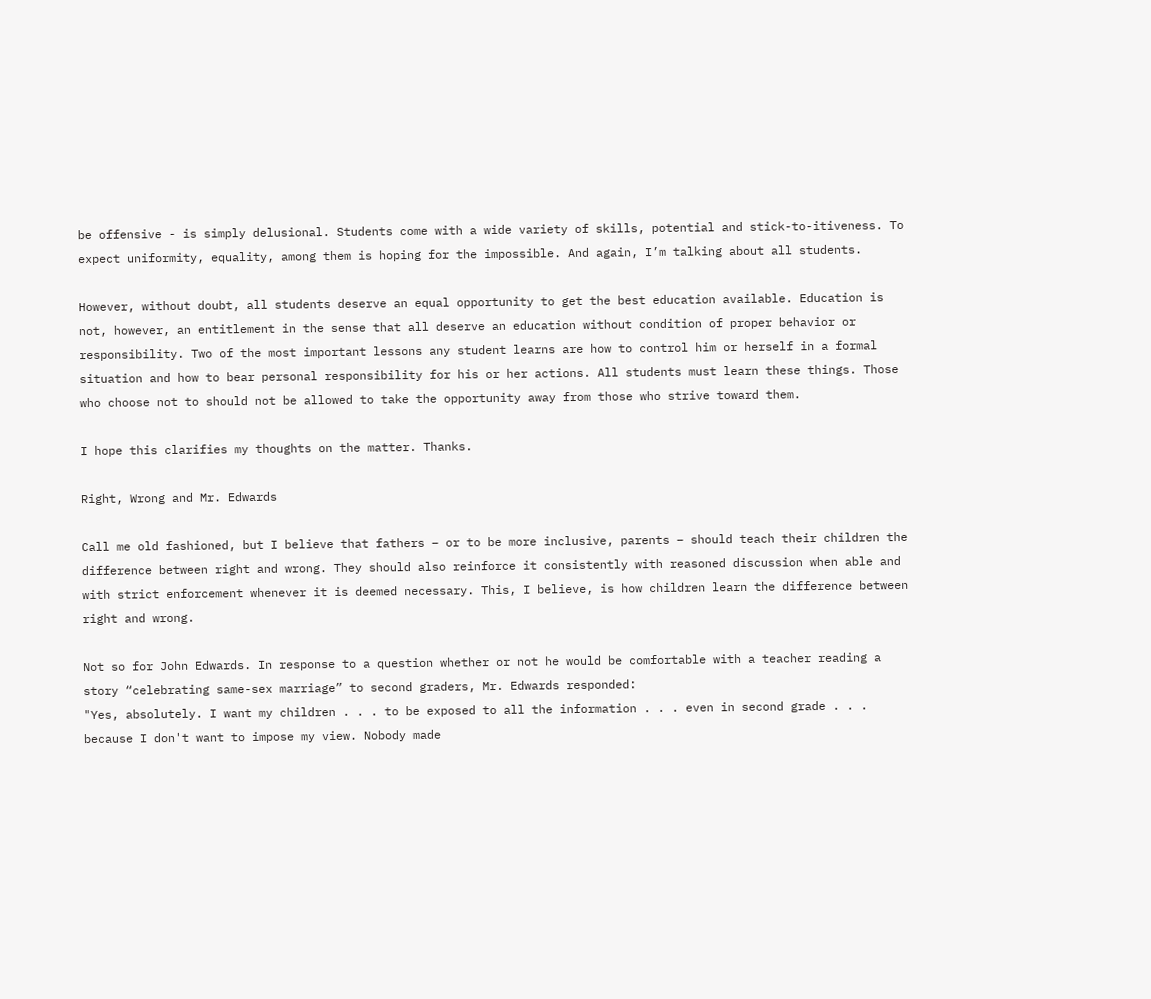be offensive - is simply delusional. Students come with a wide variety of skills, potential and stick-to-itiveness. To expect uniformity, equality, among them is hoping for the impossible. And again, I’m talking about all students.

However, without doubt, all students deserve an equal opportunity to get the best education available. Education is not, however, an entitlement in the sense that all deserve an education without condition of proper behavior or responsibility. Two of the most important lessons any student learns are how to control him or herself in a formal situation and how to bear personal responsibility for his or her actions. All students must learn these things. Those who choose not to should not be allowed to take the opportunity away from those who strive toward them.

I hope this clarifies my thoughts on the matter. Thanks.

Right, Wrong and Mr. Edwards

Call me old fashioned, but I believe that fathers – or to be more inclusive, parents – should teach their children the difference between right and wrong. They should also reinforce it consistently with reasoned discussion when able and with strict enforcement whenever it is deemed necessary. This, I believe, is how children learn the difference between right and wrong.

Not so for John Edwards. In response to a question whether or not he would be comfortable with a teacher reading a story “celebrating same-sex marriage” to second graders, Mr. Edwards responded:
"Yes, absolutely. I want my children . . . to be exposed to all the information . . . even in second grade . . . because I don't want to impose my view. Nobody made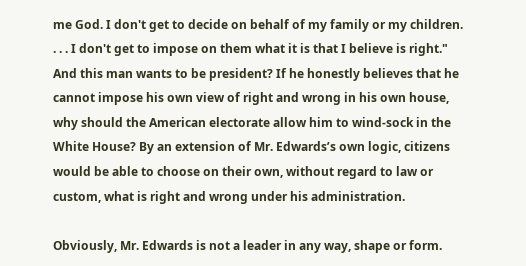me God. I don't get to decide on behalf of my family or my children. . . . I don't get to impose on them what it is that I believe is right."
And this man wants to be president? If he honestly believes that he cannot impose his own view of right and wrong in his own house, why should the American electorate allow him to wind-sock in the White House? By an extension of Mr. Edwards’s own logic, citizens would be able to choose on their own, without regard to law or custom, what is right and wrong under his administration.

Obviously, Mr. Edwards is not a leader in any way, shape or form.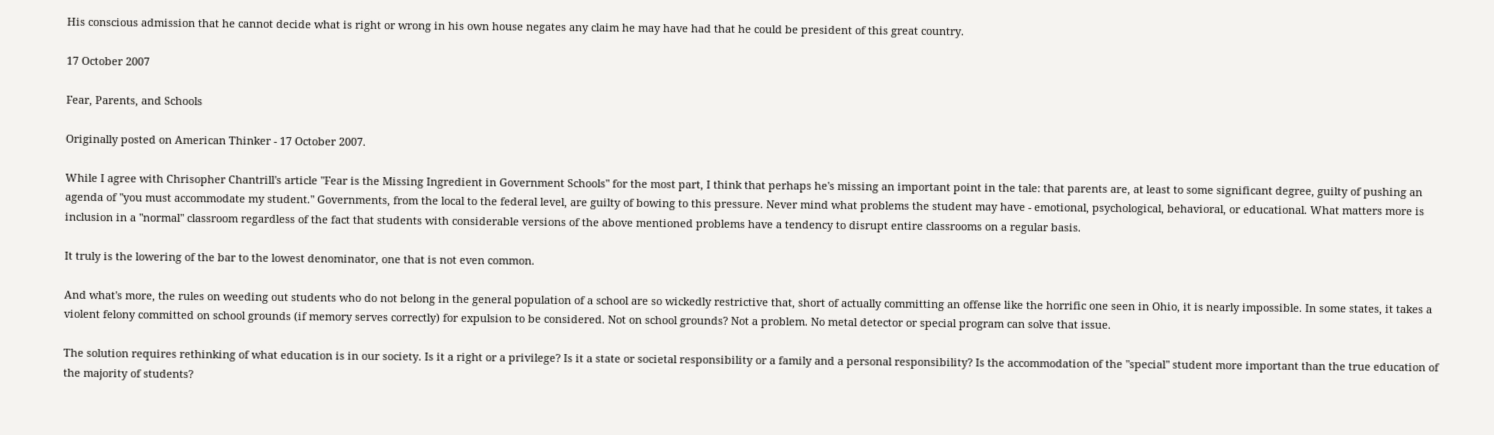His conscious admission that he cannot decide what is right or wrong in his own house negates any claim he may have had that he could be president of this great country.

17 October 2007

Fear, Parents, and Schools

Originally posted on American Thinker - 17 October 2007.

While I agree with Chrisopher Chantrill's article "Fear is the Missing Ingredient in Government Schools" for the most part, I think that perhaps he's missing an important point in the tale: that parents are, at least to some significant degree, guilty of pushing an agenda of "you must accommodate my student." Governments, from the local to the federal level, are guilty of bowing to this pressure. Never mind what problems the student may have - emotional, psychological, behavioral, or educational. What matters more is inclusion in a "normal" classroom regardless of the fact that students with considerable versions of the above mentioned problems have a tendency to disrupt entire classrooms on a regular basis.

It truly is the lowering of the bar to the lowest denominator, one that is not even common.

And what's more, the rules on weeding out students who do not belong in the general population of a school are so wickedly restrictive that, short of actually committing an offense like the horrific one seen in Ohio, it is nearly impossible. In some states, it takes a violent felony committed on school grounds (if memory serves correctly) for expulsion to be considered. Not on school grounds? Not a problem. No metal detector or special program can solve that issue.

The solution requires rethinking of what education is in our society. Is it a right or a privilege? Is it a state or societal responsibility or a family and a personal responsibility? Is the accommodation of the "special" student more important than the true education of the majority of students?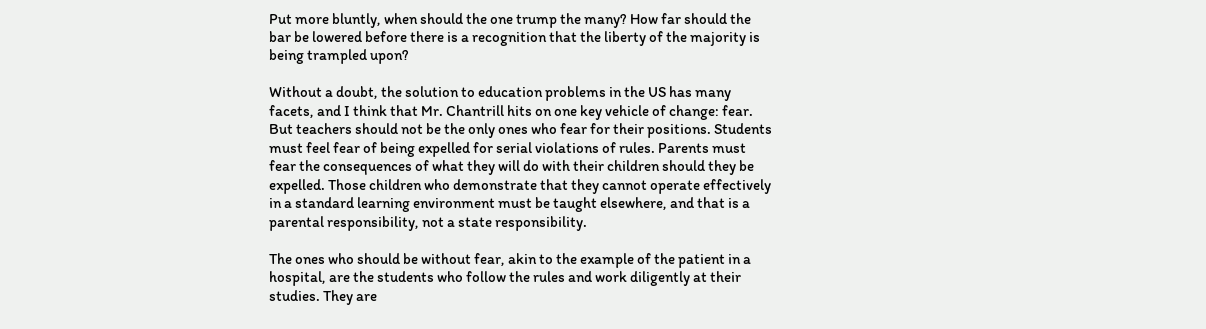Put more bluntly, when should the one trump the many? How far should the bar be lowered before there is a recognition that the liberty of the majority is being trampled upon?

Without a doubt, the solution to education problems in the US has many facets, and I think that Mr. Chantrill hits on one key vehicle of change: fear. But teachers should not be the only ones who fear for their positions. Students must feel fear of being expelled for serial violations of rules. Parents must fear the consequences of what they will do with their children should they be expelled. Those children who demonstrate that they cannot operate effectively in a standard learning environment must be taught elsewhere, and that is a parental responsibility, not a state responsibility.

The ones who should be without fear, akin to the example of the patient in a hospital, are the students who follow the rules and work diligently at their studies. They are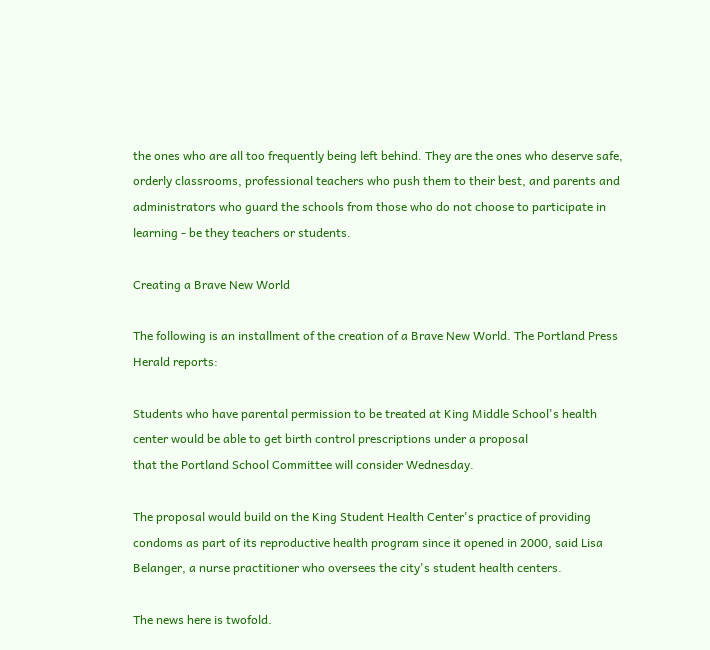the ones who are all too frequently being left behind. They are the ones who deserve safe, orderly classrooms, professional teachers who push them to their best, and parents and administrators who guard the schools from those who do not choose to participate in learning - be they teachers or students.

Creating a Brave New World

The following is an installment of the creation of a Brave New World. The Portland Press Herald reports:

Students who have parental permission to be treated at King Middle School's health center would be able to get birth control prescriptions under a proposal
that the Portland School Committee will consider Wednesday.

The proposal would build on the King Student Health Center's practice of providing condoms as part of its reproductive health program since it opened in 2000, said Lisa Belanger, a nurse practitioner who oversees the city's student health centers.

The news here is twofold.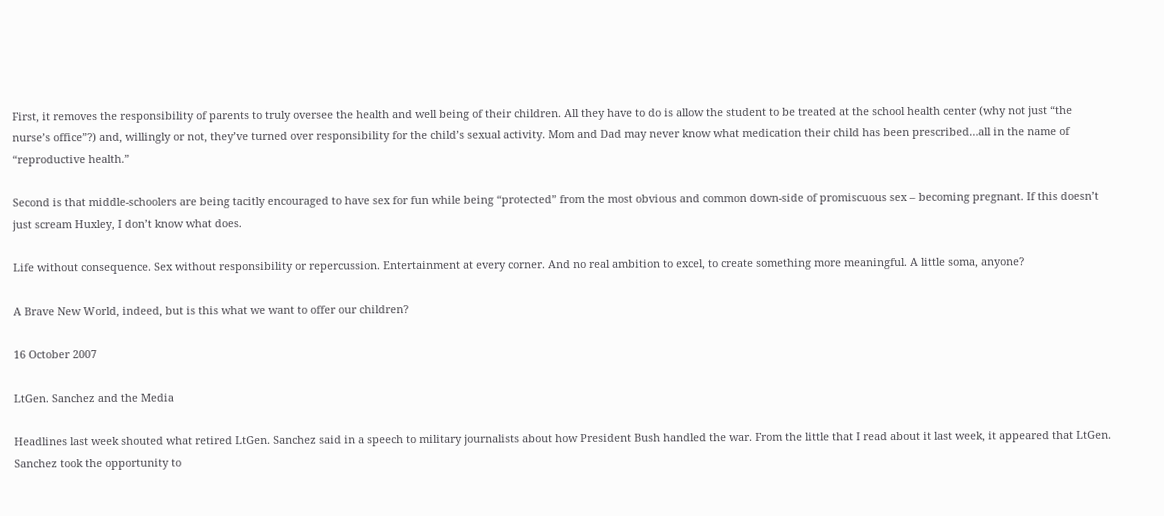First, it removes the responsibility of parents to truly oversee the health and well being of their children. All they have to do is allow the student to be treated at the school health center (why not just “the nurse’s office”?) and, willingly or not, they’ve turned over responsibility for the child’s sexual activity. Mom and Dad may never know what medication their child has been prescribed…all in the name of “reproductive health.”

Second is that middle-schoolers are being tacitly encouraged to have sex for fun while being “protected” from the most obvious and common down-side of promiscuous sex – becoming pregnant. If this doesn’t just scream Huxley, I don’t know what does.

Life without consequence. Sex without responsibility or repercussion. Entertainment at every corner. And no real ambition to excel, to create something more meaningful. A little soma, anyone?

A Brave New World, indeed, but is this what we want to offer our children?

16 October 2007

LtGen. Sanchez and the Media

Headlines last week shouted what retired LtGen. Sanchez said in a speech to military journalists about how President Bush handled the war. From the little that I read about it last week, it appeared that LtGen. Sanchez took the opportunity to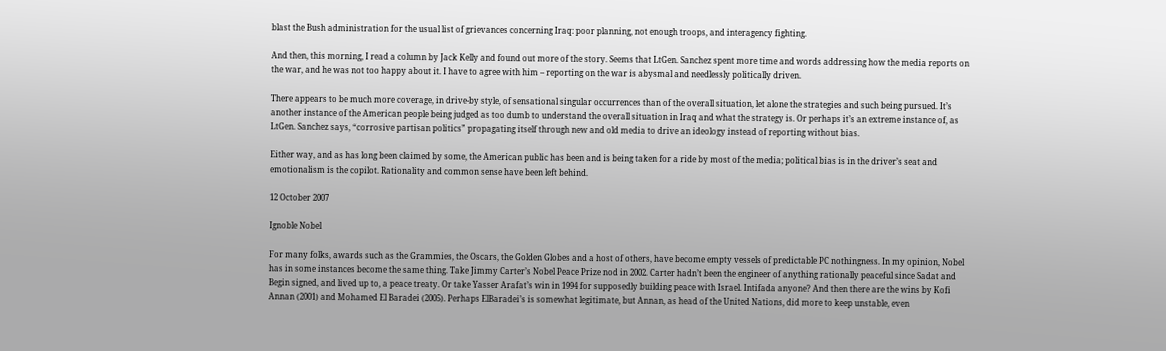blast the Bush administration for the usual list of grievances concerning Iraq: poor planning, not enough troops, and interagency fighting.

And then, this morning, I read a column by Jack Kelly and found out more of the story. Seems that LtGen. Sanchez spent more time and words addressing how the media reports on the war, and he was not too happy about it. I have to agree with him – reporting on the war is abysmal and needlessly politically driven.

There appears to be much more coverage, in drive-by style, of sensational singular occurrences than of the overall situation, let alone the strategies and such being pursued. It’s another instance of the American people being judged as too dumb to understand the overall situation in Iraq and what the strategy is. Or perhaps it’s an extreme instance of, as LtGen. Sanchez says, “corrosive partisan politics” propagating itself through new and old media to drive an ideology instead of reporting without bias.

Either way, and as has long been claimed by some, the American public has been and is being taken for a ride by most of the media; political bias is in the driver’s seat and emotionalism is the copilot. Rationality and common sense have been left behind.

12 October 2007

Ignoble Nobel

For many folks, awards such as the Grammies, the Oscars, the Golden Globes and a host of others, have become empty vessels of predictable PC nothingness. In my opinion, Nobel has in some instances become the same thing. Take Jimmy Carter’s Nobel Peace Prize nod in 2002. Carter hadn’t been the engineer of anything rationally peaceful since Sadat and Begin signed, and lived up to, a peace treaty. Or take Yasser Arafat’s win in 1994 for supposedly building peace with Israel. Intifada anyone? And then there are the wins by Kofi Annan (2001) and Mohamed El Baradei (2005). Perhaps ElBaradei’s is somewhat legitimate, but Annan, as head of the United Nations, did more to keep unstable, even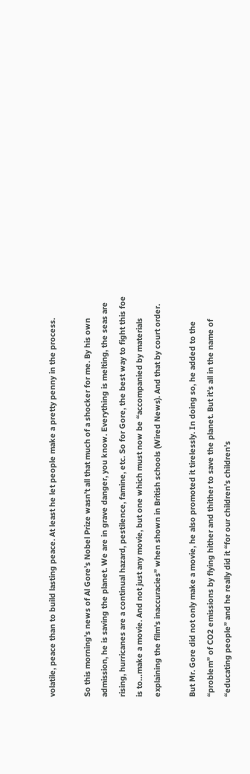volatile, peace than to build lasting peace. At least he let people make a pretty penny in the process.

So this morning’s news of Al Gore’s Nobel Prize wasn’t all that much of a shocker for me. By his own admission, he is saving the planet. We are in grave danger, you know. Everything is melting, the seas are rising, hurricanes are a continual hazard, pestilence, famine, etc. So for Gore, the best way to fight this foe is to…make a movie. And not just any movie, but one which must now be “accompanied by materials explaining the film's inaccuracies” when shown in British schools (Wired News). And that by court order.

But Mr. Gore did not only make a movie, he also promoted it tirelessly. In doing so, he added to the “problem” of CO2 emissions by flying hither and thither to save the planet. But it’s all in the name of “educating people” and he really did it “for our children’s children’s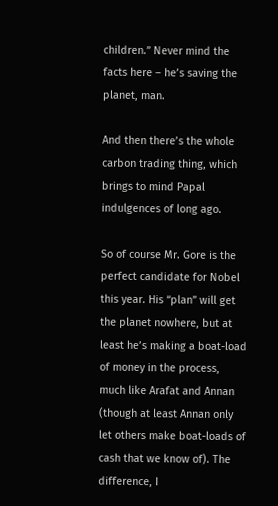children.” Never mind the facts here – he’s saving the planet, man.

And then there’s the whole carbon trading thing, which brings to mind Papal indulgences of long ago.

So of course Mr. Gore is the perfect candidate for Nobel this year. His “plan” will get the planet nowhere, but at least he’s making a boat-load of money in the process, much like Arafat and Annan (though at least Annan only let others make boat-loads of cash that we know of). The difference, I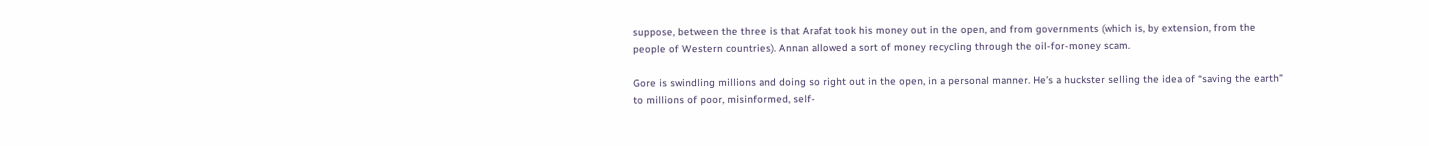suppose, between the three is that Arafat took his money out in the open, and from governments (which is, by extension, from the people of Western countries). Annan allowed a sort of money recycling through the oil-for-money scam.

Gore is swindling millions and doing so right out in the open, in a personal manner. He’s a huckster selling the idea of “saving the earth” to millions of poor, misinformed, self-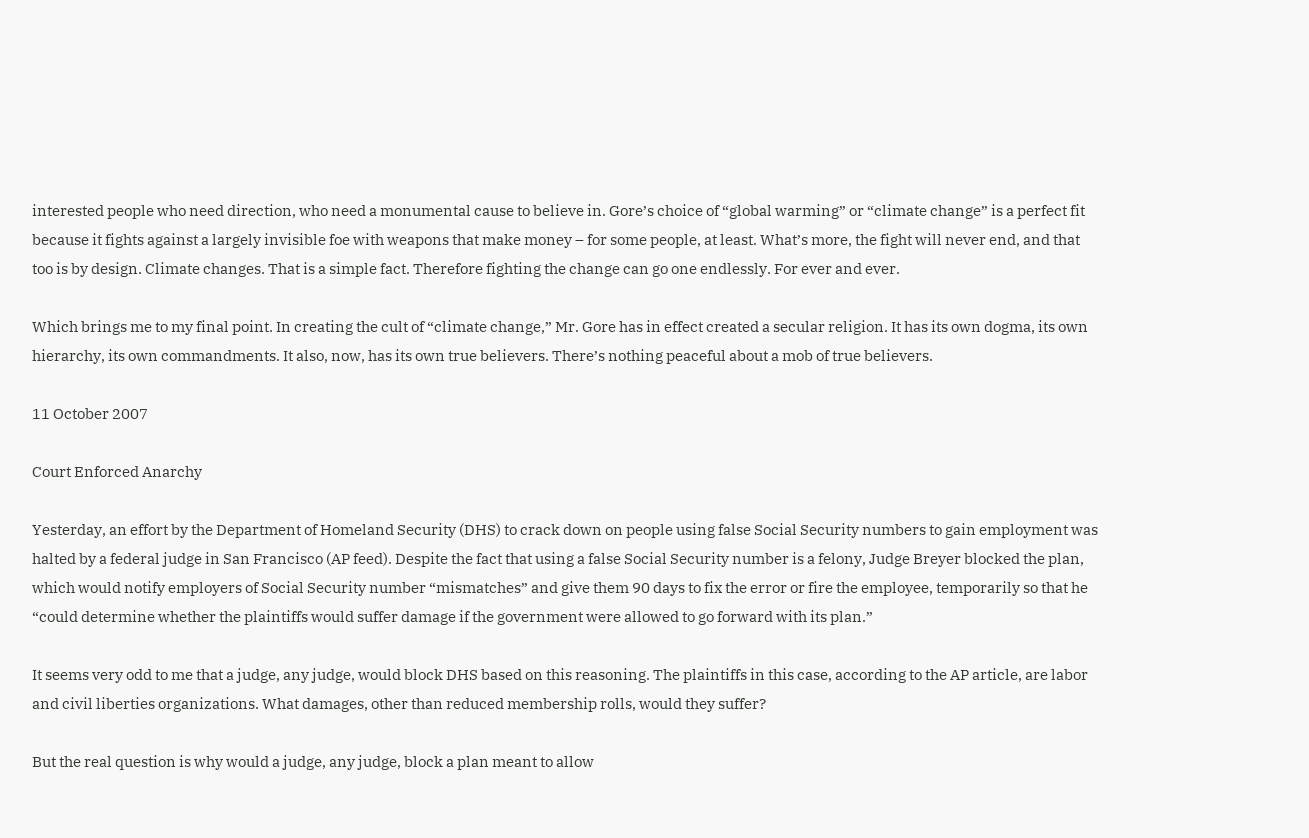interested people who need direction, who need a monumental cause to believe in. Gore’s choice of “global warming” or “climate change” is a perfect fit because it fights against a largely invisible foe with weapons that make money – for some people, at least. What’s more, the fight will never end, and that too is by design. Climate changes. That is a simple fact. Therefore fighting the change can go one endlessly. For ever and ever.

Which brings me to my final point. In creating the cult of “climate change,” Mr. Gore has in effect created a secular religion. It has its own dogma, its own hierarchy, its own commandments. It also, now, has its own true believers. There’s nothing peaceful about a mob of true believers.

11 October 2007

Court Enforced Anarchy

Yesterday, an effort by the Department of Homeland Security (DHS) to crack down on people using false Social Security numbers to gain employment was halted by a federal judge in San Francisco (AP feed). Despite the fact that using a false Social Security number is a felony, Judge Breyer blocked the plan, which would notify employers of Social Security number “mismatches” and give them 90 days to fix the error or fire the employee, temporarily so that he “could determine whether the plaintiffs would suffer damage if the government were allowed to go forward with its plan.”

It seems very odd to me that a judge, any judge, would block DHS based on this reasoning. The plaintiffs in this case, according to the AP article, are labor and civil liberties organizations. What damages, other than reduced membership rolls, would they suffer?

But the real question is why would a judge, any judge, block a plan meant to allow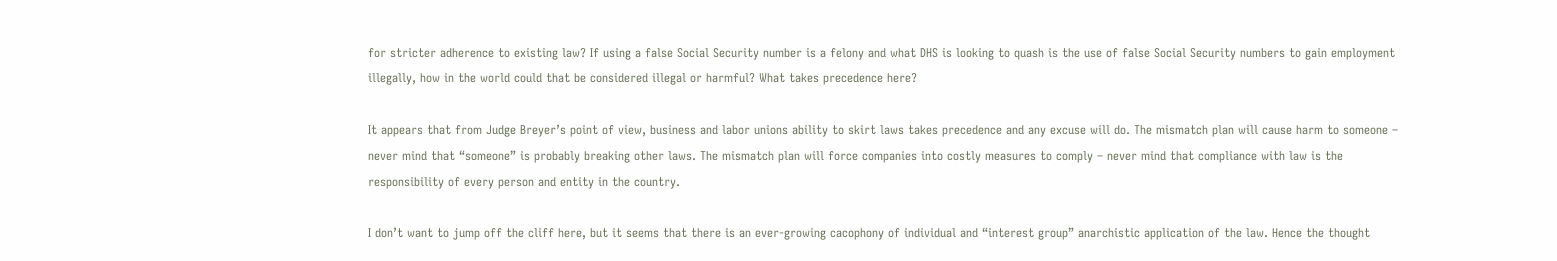for stricter adherence to existing law? If using a false Social Security number is a felony and what DHS is looking to quash is the use of false Social Security numbers to gain employment illegally, how in the world could that be considered illegal or harmful? What takes precedence here?

It appears that from Judge Breyer’s point of view, business and labor unions ability to skirt laws takes precedence and any excuse will do. The mismatch plan will cause harm to someone – never mind that “someone” is probably breaking other laws. The mismatch plan will force companies into costly measures to comply – never mind that compliance with law is the responsibility of every person and entity in the country.

I don’t want to jump off the cliff here, but it seems that there is an ever-growing cacophony of individual and “interest group” anarchistic application of the law. Hence the thought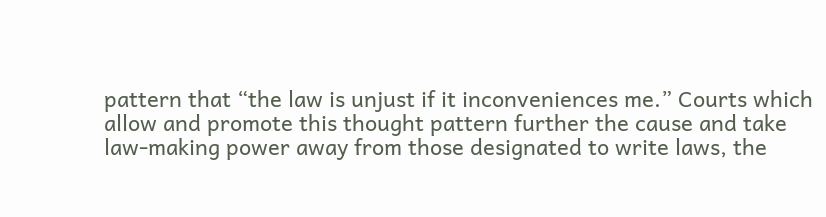pattern that “the law is unjust if it inconveniences me.” Courts which allow and promote this thought pattern further the cause and take law-making power away from those designated to write laws, the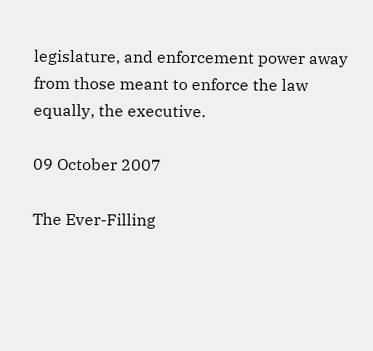legislature, and enforcement power away from those meant to enforce the law equally, the executive.

09 October 2007

The Ever-Filling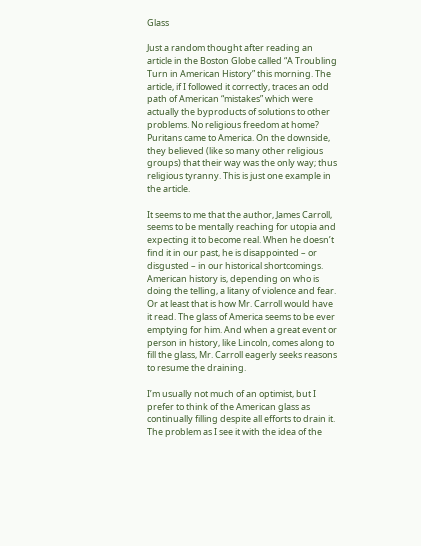Glass

Just a random thought after reading an article in the Boston Globe called “A Troubling Turn in American History” this morning. The article, if I followed it correctly, traces an odd path of American “mistakes” which were actually the byproducts of solutions to other problems. No religious freedom at home? Puritans came to America. On the downside, they believed (like so many other religious groups) that their way was the only way; thus religious tyranny. This is just one example in the article.

It seems to me that the author, James Carroll, seems to be mentally reaching for utopia and expecting it to become real. When he doesn’t find it in our past, he is disappointed – or disgusted – in our historical shortcomings. American history is, depending on who is doing the telling, a litany of violence and fear. Or at least that is how Mr. Carroll would have it read. The glass of America seems to be ever emptying for him. And when a great event or person in history, like Lincoln, comes along to fill the glass, Mr. Carroll eagerly seeks reasons to resume the draining.

I’m usually not much of an optimist, but I prefer to think of the American glass as continually filling despite all efforts to drain it. The problem as I see it with the idea of the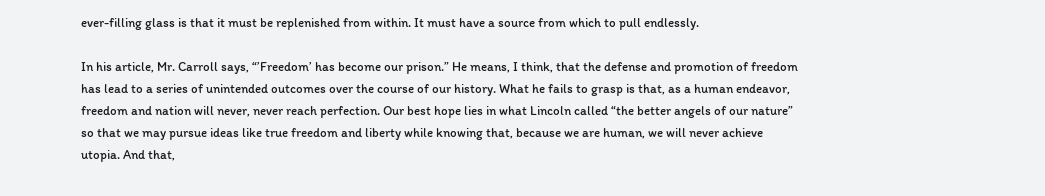ever-filling glass is that it must be replenished from within. It must have a source from which to pull endlessly.

In his article, Mr. Carroll says, “’Freedom’ has become our prison.” He means, I think, that the defense and promotion of freedom has lead to a series of unintended outcomes over the course of our history. What he fails to grasp is that, as a human endeavor, freedom and nation will never, never reach perfection. Our best hope lies in what Lincoln called “the better angels of our nature” so that we may pursue ideas like true freedom and liberty while knowing that, because we are human, we will never achieve utopia. And that,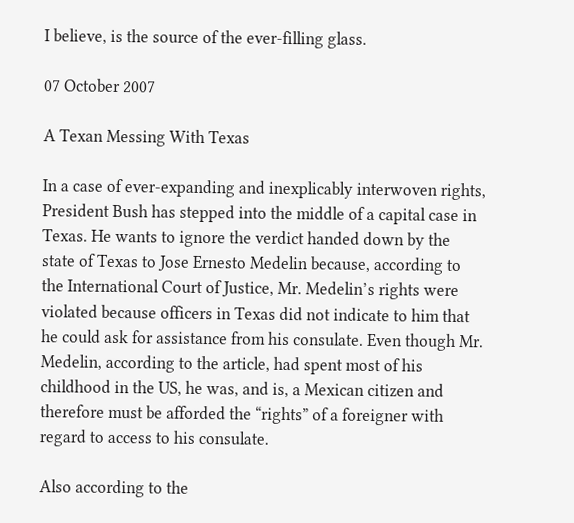I believe, is the source of the ever-filling glass.

07 October 2007

A Texan Messing With Texas

In a case of ever-expanding and inexplicably interwoven rights, President Bush has stepped into the middle of a capital case in Texas. He wants to ignore the verdict handed down by the state of Texas to Jose Ernesto Medelin because, according to the International Court of Justice, Mr. Medelin’s rights were violated because officers in Texas did not indicate to him that he could ask for assistance from his consulate. Even though Mr. Medelin, according to the article, had spent most of his childhood in the US, he was, and is, a Mexican citizen and therefore must be afforded the “rights” of a foreigner with regard to access to his consulate.

Also according to the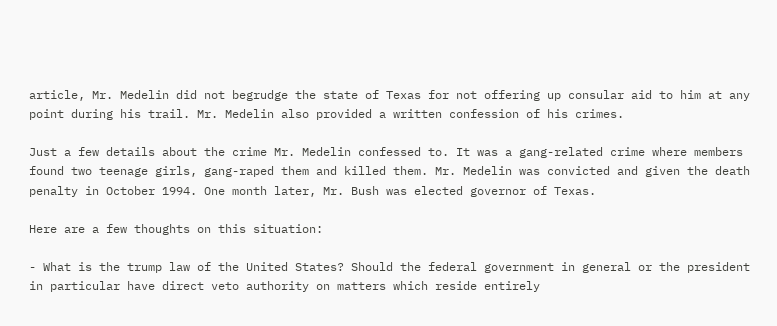article, Mr. Medelin did not begrudge the state of Texas for not offering up consular aid to him at any point during his trail. Mr. Medelin also provided a written confession of his crimes.

Just a few details about the crime Mr. Medelin confessed to. It was a gang-related crime where members found two teenage girls, gang-raped them and killed them. Mr. Medelin was convicted and given the death penalty in October 1994. One month later, Mr. Bush was elected governor of Texas.

Here are a few thoughts on this situation:

- What is the trump law of the United States? Should the federal government in general or the president in particular have direct veto authority on matters which reside entirely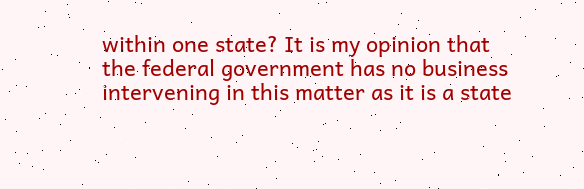within one state? It is my opinion that the federal government has no business intervening in this matter as it is a state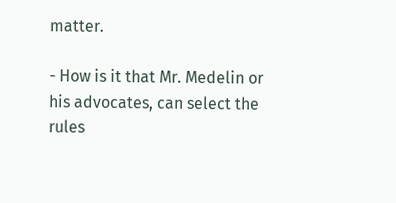matter.

- How is it that Mr. Medelin or his advocates, can select the rules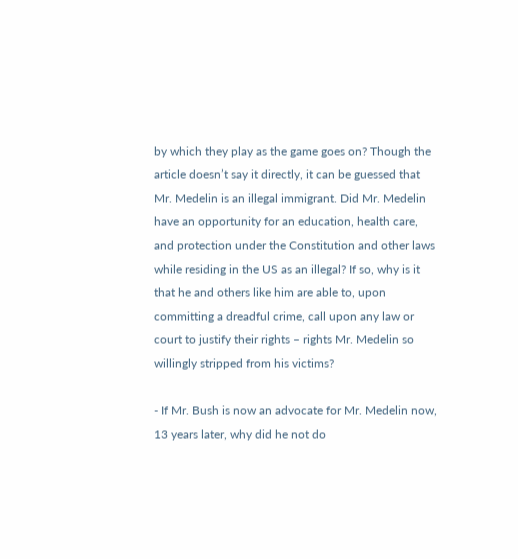by which they play as the game goes on? Though the article doesn’t say it directly, it can be guessed that Mr. Medelin is an illegal immigrant. Did Mr. Medelin have an opportunity for an education, health care, and protection under the Constitution and other laws while residing in the US as an illegal? If so, why is it that he and others like him are able to, upon committing a dreadful crime, call upon any law or court to justify their rights – rights Mr. Medelin so willingly stripped from his victims?

- If Mr. Bush is now an advocate for Mr. Medelin now, 13 years later, why did he not do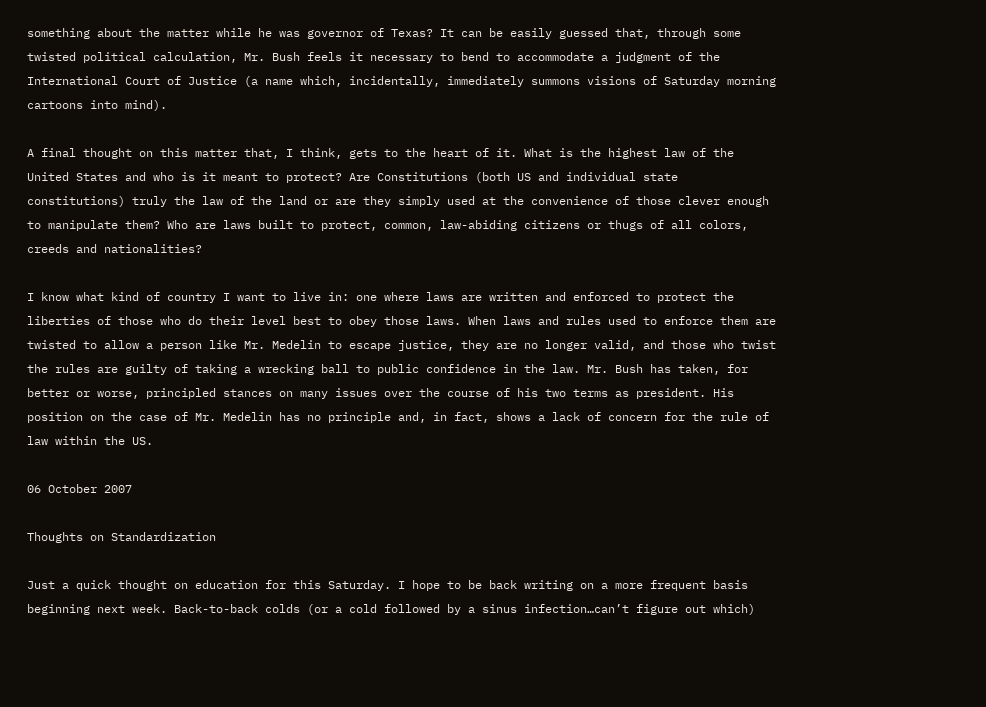something about the matter while he was governor of Texas? It can be easily guessed that, through some twisted political calculation, Mr. Bush feels it necessary to bend to accommodate a judgment of the International Court of Justice (a name which, incidentally, immediately summons visions of Saturday morning cartoons into mind).

A final thought on this matter that, I think, gets to the heart of it. What is the highest law of the United States and who is it meant to protect? Are Constitutions (both US and individual state constitutions) truly the law of the land or are they simply used at the convenience of those clever enough to manipulate them? Who are laws built to protect, common, law-abiding citizens or thugs of all colors, creeds and nationalities?

I know what kind of country I want to live in: one where laws are written and enforced to protect the liberties of those who do their level best to obey those laws. When laws and rules used to enforce them are twisted to allow a person like Mr. Medelin to escape justice, they are no longer valid, and those who twist the rules are guilty of taking a wrecking ball to public confidence in the law. Mr. Bush has taken, for better or worse, principled stances on many issues over the course of his two terms as president. His position on the case of Mr. Medelin has no principle and, in fact, shows a lack of concern for the rule of law within the US.

06 October 2007

Thoughts on Standardization

Just a quick thought on education for this Saturday. I hope to be back writing on a more frequent basis beginning next week. Back-to-back colds (or a cold followed by a sinus infection…can’t figure out which)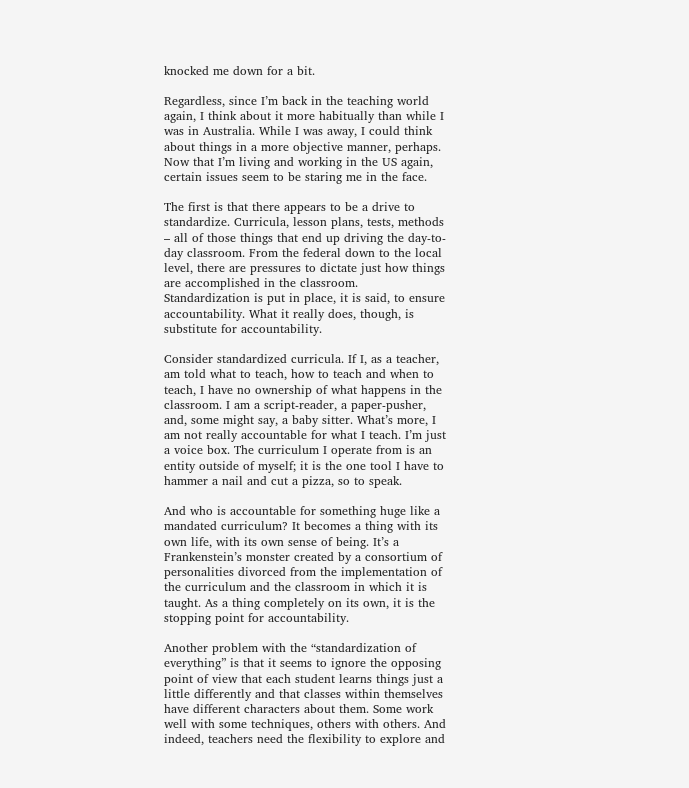knocked me down for a bit.

Regardless, since I’m back in the teaching world again, I think about it more habitually than while I was in Australia. While I was away, I could think about things in a more objective manner, perhaps. Now that I’m living and working in the US again, certain issues seem to be staring me in the face.

The first is that there appears to be a drive to standardize. Curricula, lesson plans, tests, methods – all of those things that end up driving the day-to-day classroom. From the federal down to the local level, there are pressures to dictate just how things are accomplished in the classroom. Standardization is put in place, it is said, to ensure accountability. What it really does, though, is substitute for accountability.

Consider standardized curricula. If I, as a teacher, am told what to teach, how to teach and when to teach, I have no ownership of what happens in the classroom. I am a script-reader, a paper-pusher, and, some might say, a baby sitter. What’s more, I am not really accountable for what I teach. I’m just a voice box. The curriculum I operate from is an entity outside of myself; it is the one tool I have to hammer a nail and cut a pizza, so to speak.

And who is accountable for something huge like a mandated curriculum? It becomes a thing with its own life, with its own sense of being. It’s a Frankenstein’s monster created by a consortium of personalities divorced from the implementation of the curriculum and the classroom in which it is taught. As a thing completely on its own, it is the stopping point for accountability.

Another problem with the “standardization of everything” is that it seems to ignore the opposing point of view that each student learns things just a little differently and that classes within themselves have different characters about them. Some work well with some techniques, others with others. And indeed, teachers need the flexibility to explore and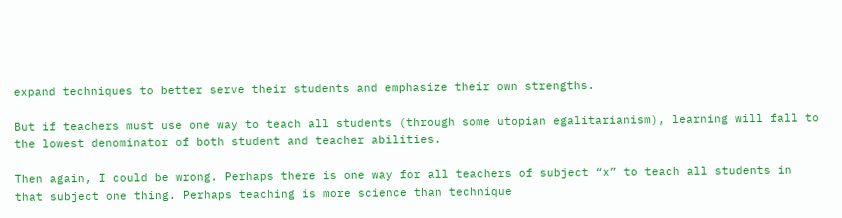expand techniques to better serve their students and emphasize their own strengths.

But if teachers must use one way to teach all students (through some utopian egalitarianism), learning will fall to the lowest denominator of both student and teacher abilities.

Then again, I could be wrong. Perhaps there is one way for all teachers of subject “x” to teach all students in that subject one thing. Perhaps teaching is more science than technique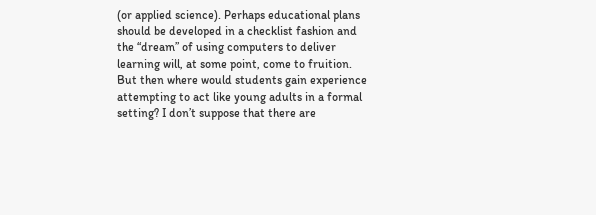(or applied science). Perhaps educational plans should be developed in a checklist fashion and the “dream” of using computers to deliver learning will, at some point, come to fruition. But then where would students gain experience attempting to act like young adults in a formal setting? I don’t suppose that there are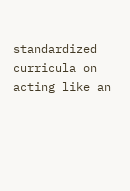standardized curricula on acting like an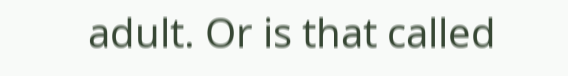adult. Or is that called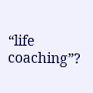“life coaching”?